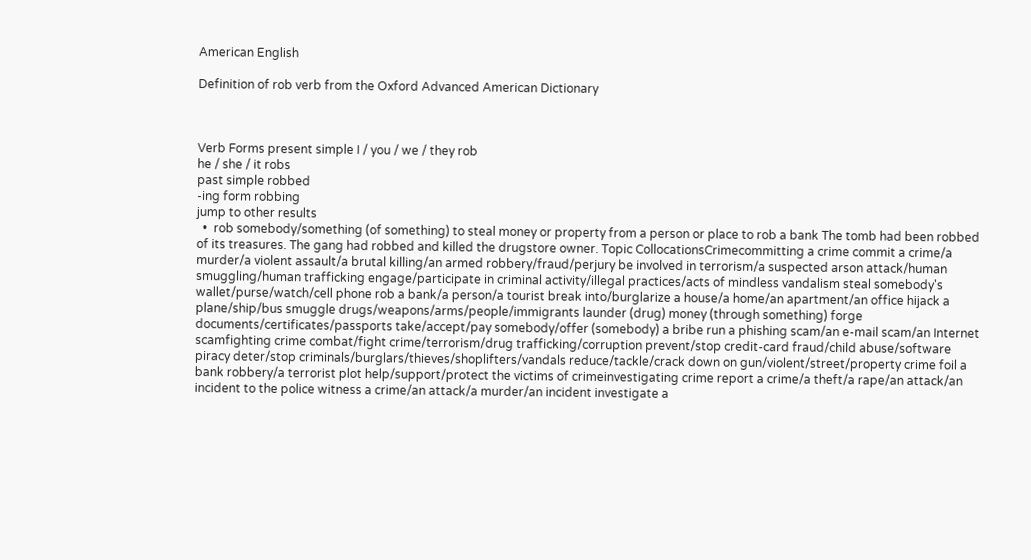American English

Definition of rob verb from the Oxford Advanced American Dictionary



Verb Forms present simple I / you / we / they rob
he / she / it robs
past simple robbed
-ing form robbing
jump to other results
  •  rob somebody/something (of something) to steal money or property from a person or place to rob a bank The tomb had been robbed of its treasures. The gang had robbed and killed the drugstore owner. Topic CollocationsCrimecommitting a crime commit a crime/a murder/a violent assault/a brutal killing/an armed robbery/fraud/perjury be involved in terrorism/a suspected arson attack/human smuggling/human trafficking engage/participate in criminal activity/illegal practices/acts of mindless vandalism steal somebody's wallet/purse/watch/cell phone rob a bank/a person/a tourist break into/burglarize a house/a home/an apartment/an office hijack a plane/ship/bus smuggle drugs/weapons/arms/people/immigrants launder (drug) money (through something) forge documents/certificates/passports take/accept/pay somebody/offer (somebody) a bribe run a phishing scam/an e-mail scam/an Internet scamfighting crime combat/fight crime/terrorism/drug trafficking/corruption prevent/stop credit-card fraud/child abuse/software piracy deter/stop criminals/burglars/thieves/shoplifters/vandals reduce/tackle/crack down on gun/violent/street/property crime foil a bank robbery/a terrorist plot help/support/protect the victims of crimeinvestigating crime report a crime/a theft/a rape/an attack/an incident to the police witness a crime/an attack/a murder/an incident investigate a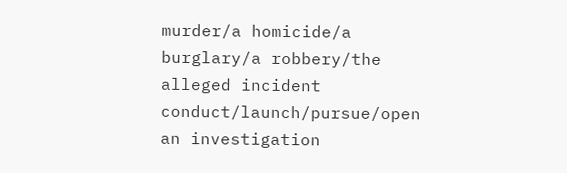murder/a homicide/a burglary/a robbery/the alleged incident conduct/launch/pursue/open an investigation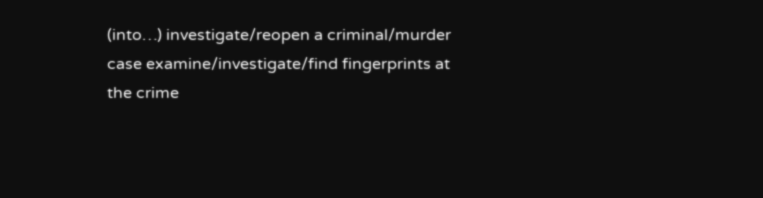(into…) investigate/reopen a criminal/murder case examine/investigate/find fingerprints at the crime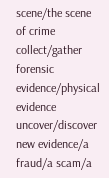scene/the scene of crime collect/gather forensic evidence/physical evidence uncover/discover new evidence/a fraud/a scam/a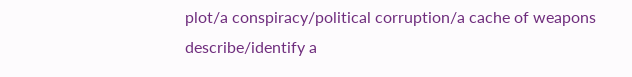plot/a conspiracy/political corruption/a cache of weapons describe/identify a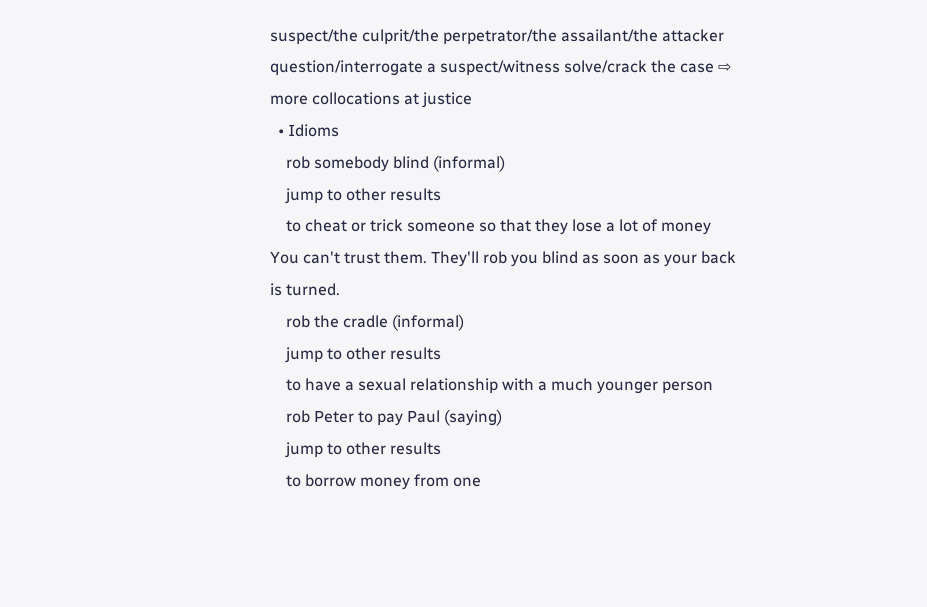suspect/the culprit/the perpetrator/the assailant/the attacker question/interrogate a suspect/witness solve/crack the case ⇨ more collocations at justice
  • Idioms
    rob somebody blind (informal)
    jump to other results
    to cheat or trick someone so that they lose a lot of money You can't trust them. They'll rob you blind as soon as your back is turned.
    rob the cradle (informal)
    jump to other results
    to have a sexual relationship with a much younger person
    rob Peter to pay Paul (saying)
    jump to other results
    to borrow money from one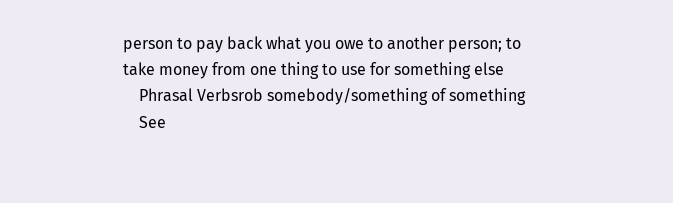person to pay back what you owe to another person; to take money from one thing to use for something else
    Phrasal Verbsrob somebody/something of something
    See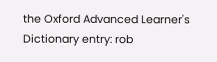the Oxford Advanced Learner's Dictionary entry: rob